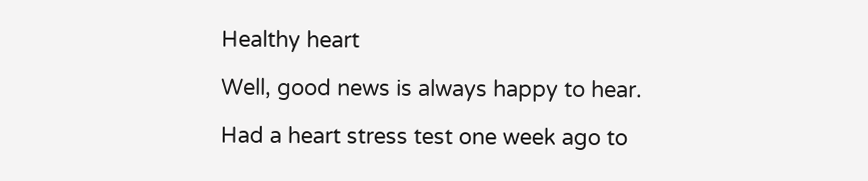Healthy heart

Well, good news is always happy to hear.

Had a heart stress test one week ago to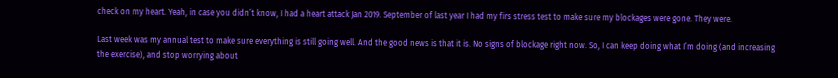check on my heart. Yeah, in case you didn’t know, I had a heart attack Jan 2019. September of last year I had my firs stress test to make sure my blockages were gone. They were.

Last week was my annual test to make sure everything is still going well. And the good news is that it is. No signs of blockage right now. So, I can keep doing what I’m doing (and increasing the exercise), and stop worrying about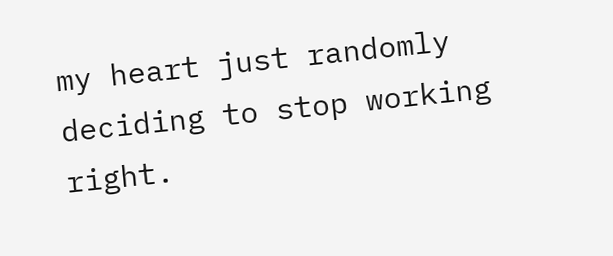my heart just randomly deciding to stop working right.